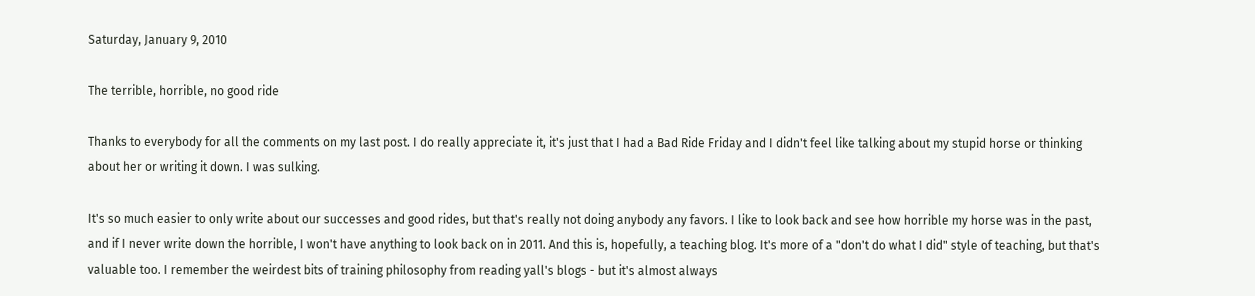Saturday, January 9, 2010

The terrible, horrible, no good ride

Thanks to everybody for all the comments on my last post. I do really appreciate it, it's just that I had a Bad Ride Friday and I didn't feel like talking about my stupid horse or thinking about her or writing it down. I was sulking.

It's so much easier to only write about our successes and good rides, but that's really not doing anybody any favors. I like to look back and see how horrible my horse was in the past, and if I never write down the horrible, I won't have anything to look back on in 2011. And this is, hopefully, a teaching blog. It's more of a "don't do what I did" style of teaching, but that's valuable too. I remember the weirdest bits of training philosophy from reading yall's blogs - but it's almost always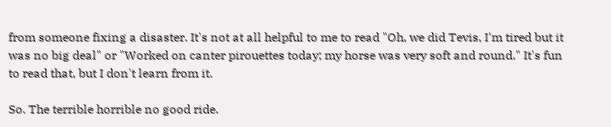from someone fixing a disaster. It's not at all helpful to me to read "Oh, we did Tevis, I'm tired but it was no big deal" or "Worked on canter pirouettes today; my horse was very soft and round." It's fun to read that, but I don't learn from it.

So. The terrible horrible no good ride.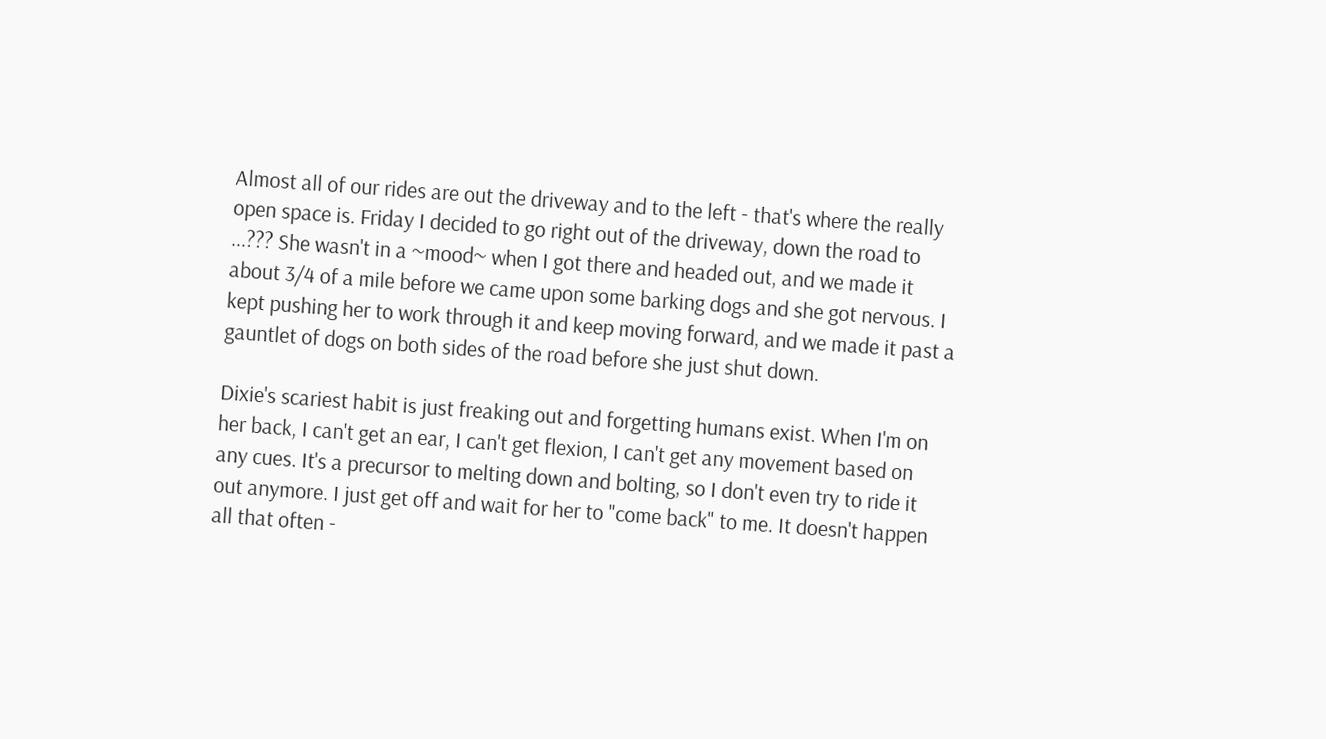Almost all of our rides are out the driveway and to the left - that's where the really open space is. Friday I decided to go right out of the driveway, down the road to ...??? She wasn't in a ~mood~ when I got there and headed out, and we made it about 3/4 of a mile before we came upon some barking dogs and she got nervous. I kept pushing her to work through it and keep moving forward, and we made it past a gauntlet of dogs on both sides of the road before she just shut down.

Dixie's scariest habit is just freaking out and forgetting humans exist. When I'm on her back, I can't get an ear, I can't get flexion, I can't get any movement based on any cues. It's a precursor to melting down and bolting, so I don't even try to ride it out anymore. I just get off and wait for her to "come back" to me. It doesn't happen all that often -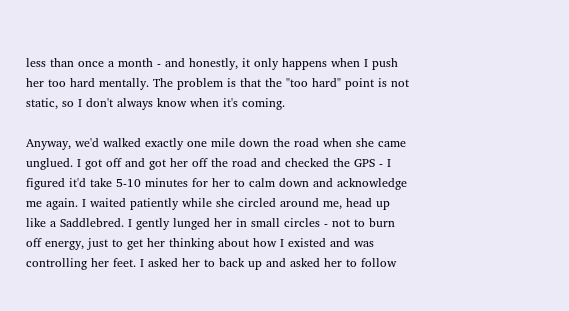less than once a month - and honestly, it only happens when I push her too hard mentally. The problem is that the "too hard" point is not static, so I don't always know when it's coming.

Anyway, we'd walked exactly one mile down the road when she came unglued. I got off and got her off the road and checked the GPS - I figured it'd take 5-10 minutes for her to calm down and acknowledge me again. I waited patiently while she circled around me, head up like a Saddlebred. I gently lunged her in small circles - not to burn off energy, just to get her thinking about how I existed and was controlling her feet. I asked her to back up and asked her to follow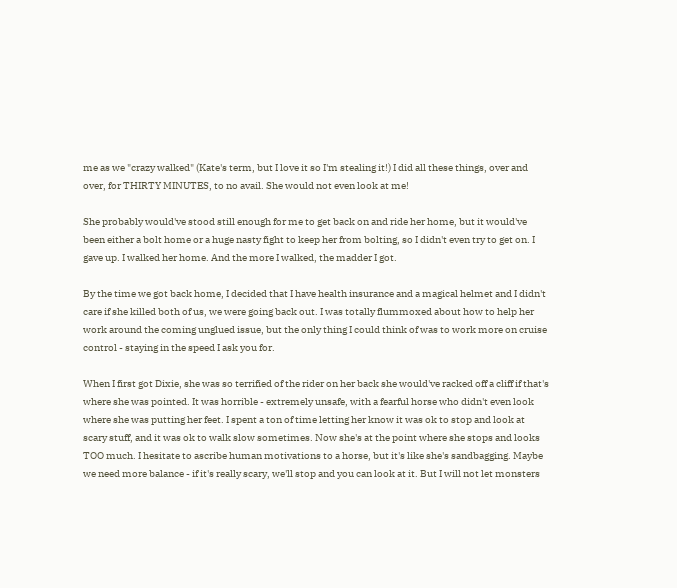me as we "crazy walked" (Kate's term, but I love it so I'm stealing it!) I did all these things, over and over, for THIRTY MINUTES, to no avail. She would not even look at me!

She probably would've stood still enough for me to get back on and ride her home, but it would've been either a bolt home or a huge nasty fight to keep her from bolting, so I didn't even try to get on. I gave up. I walked her home. And the more I walked, the madder I got.

By the time we got back home, I decided that I have health insurance and a magical helmet and I didn't care if she killed both of us, we were going back out. I was totally flummoxed about how to help her work around the coming unglued issue, but the only thing I could think of was to work more on cruise control - staying in the speed I ask you for.

When I first got Dixie, she was so terrified of the rider on her back she would've racked off a cliff if that's where she was pointed. It was horrible - extremely unsafe, with a fearful horse who didn't even look where she was putting her feet. I spent a ton of time letting her know it was ok to stop and look at scary stuff, and it was ok to walk slow sometimes. Now she's at the point where she stops and looks TOO much. I hesitate to ascribe human motivations to a horse, but it's like she's sandbagging. Maybe we need more balance - if it's really scary, we'll stop and you can look at it. But I will not let monsters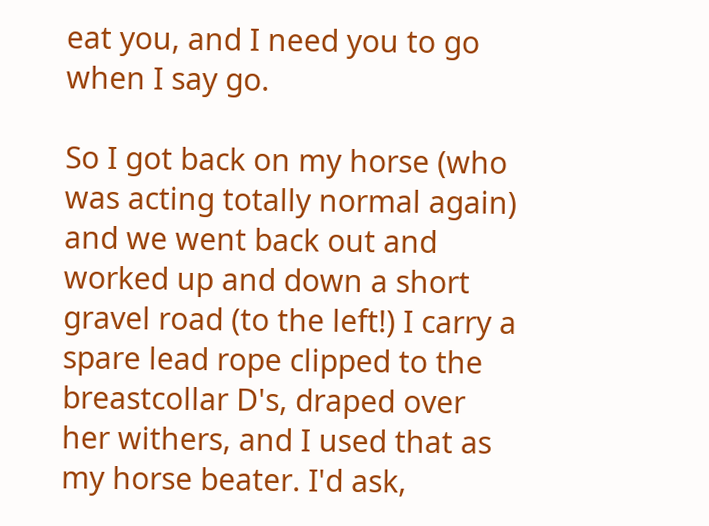eat you, and I need you to go when I say go.

So I got back on my horse (who was acting totally normal again) and we went back out and worked up and down a short gravel road (to the left!) I carry a spare lead rope clipped to the breastcollar D's, draped over her withers, and I used that as my horse beater. I'd ask,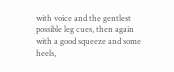with voice and the gentlest possible leg cues, then again with a good squeeze and some heels,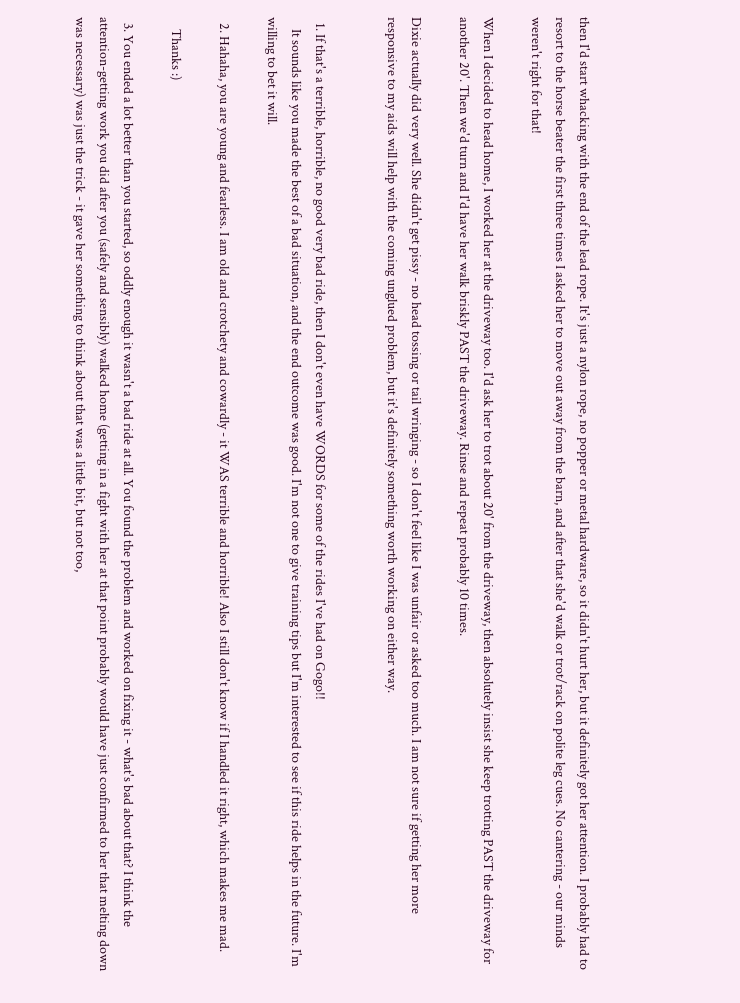then I'd start whacking with the end of the lead rope. It's just a nylon rope, no popper or metal hardware, so it didn't hurt her, but it definitely got her attention. I probably had to resort to the horse beater the first three times I asked her to move out away from the barn, and after that she'd walk or trot/rack on polite leg cues. No cantering - our minds weren't right for that!

When I decided to head home, I worked her at the driveway too. I'd ask her to trot about 20' from the driveway, then absolutely insist she keep trotting PAST the driveway for another 20'. Then we'd turn and I'd have her walk briskly PAST the driveway. Rinse and repeat probably 10 times.

Dixie actually did very well. She didn't get pissy - no head tossing or tail wringing - so I don't feel like I was unfair or asked too much. I am not sure if getting her more responsive to my aids will help with the coming unglued problem, but it's definitely something worth working on either way.


  1. If that's a terrible, horrible, no good very bad ride, then I don't even have WORDS for some of the rides I've had on Gogo!!
    It sounds like you made the best of a bad situation, and the end outcome was good. I'm not one to give training tips but I'm interested to see if this ride helps in the future. I'm willing to bet it will.

  2. Hahaha, you are young and fearless. I am old and crotchety and cowardly - it WAS terrible and horrible! Also I still don't know if I handled it right, which makes me mad.

    Thanks :)

  3. You ended a lot better than you started, so oddly enough it wasn't a bad ride at all. You found the problem and worked on fixing it - what's bad about that? I think the attention-getting work you did after you (safely and sensibly) walked home (getting in a fight with her at that point probably would have just confirmed to her that melting down was necessary) was just the trick - it gave her something to think about that was a little bit, but not too,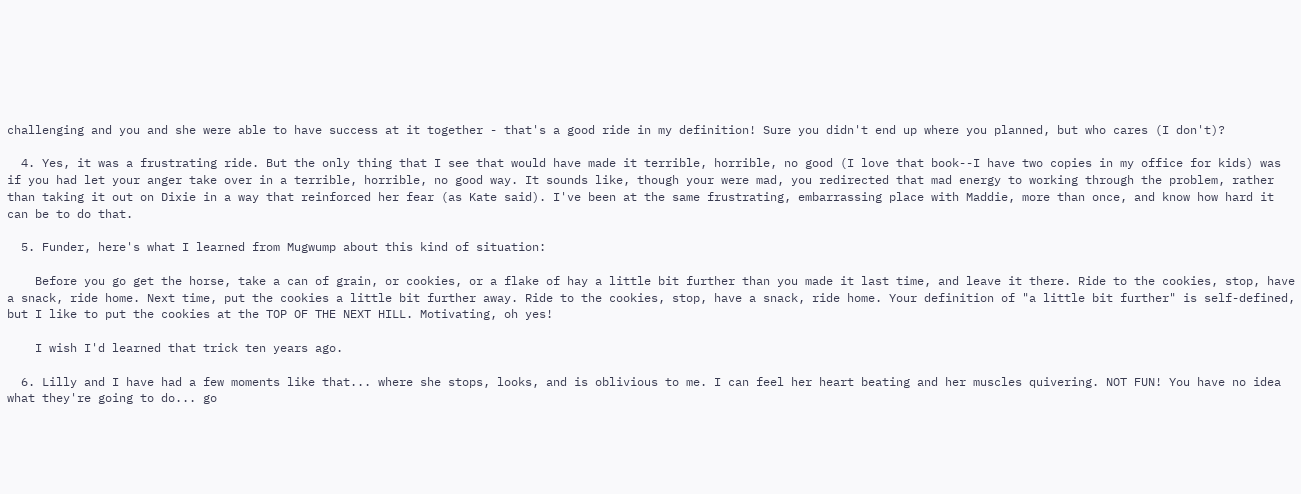challenging and you and she were able to have success at it together - that's a good ride in my definition! Sure you didn't end up where you planned, but who cares (I don't)?

  4. Yes, it was a frustrating ride. But the only thing that I see that would have made it terrible, horrible, no good (I love that book--I have two copies in my office for kids) was if you had let your anger take over in a terrible, horrible, no good way. It sounds like, though your were mad, you redirected that mad energy to working through the problem, rather than taking it out on Dixie in a way that reinforced her fear (as Kate said). I've been at the same frustrating, embarrassing place with Maddie, more than once, and know how hard it can be to do that.

  5. Funder, here's what I learned from Mugwump about this kind of situation:

    Before you go get the horse, take a can of grain, or cookies, or a flake of hay a little bit further than you made it last time, and leave it there. Ride to the cookies, stop, have a snack, ride home. Next time, put the cookies a little bit further away. Ride to the cookies, stop, have a snack, ride home. Your definition of "a little bit further" is self-defined, but I like to put the cookies at the TOP OF THE NEXT HILL. Motivating, oh yes!

    I wish I'd learned that trick ten years ago.

  6. Lilly and I have had a few moments like that... where she stops, looks, and is oblivious to me. I can feel her heart beating and her muscles quivering. NOT FUN! You have no idea what they're going to do... go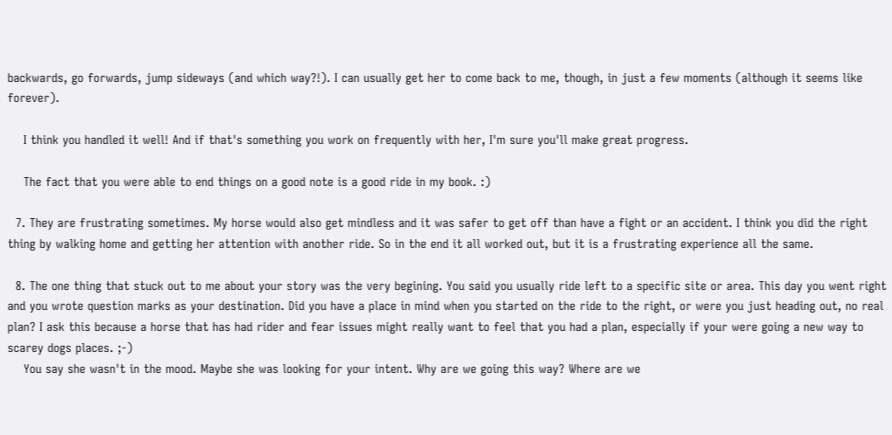backwards, go forwards, jump sideways (and which way?!). I can usually get her to come back to me, though, in just a few moments (although it seems like forever).

    I think you handled it well! And if that's something you work on frequently with her, I'm sure you'll make great progress.

    The fact that you were able to end things on a good note is a good ride in my book. :)

  7. They are frustrating sometimes. My horse would also get mindless and it was safer to get off than have a fight or an accident. I think you did the right thing by walking home and getting her attention with another ride. So in the end it all worked out, but it is a frustrating experience all the same.

  8. The one thing that stuck out to me about your story was the very begining. You said you usually ride left to a specific site or area. This day you went right and you wrote question marks as your destination. Did you have a place in mind when you started on the ride to the right, or were you just heading out, no real plan? I ask this because a horse that has had rider and fear issues might really want to feel that you had a plan, especially if your were going a new way to scarey dogs places. ;-)
    You say she wasn't in the mood. Maybe she was looking for your intent. Why are we going this way? Where are we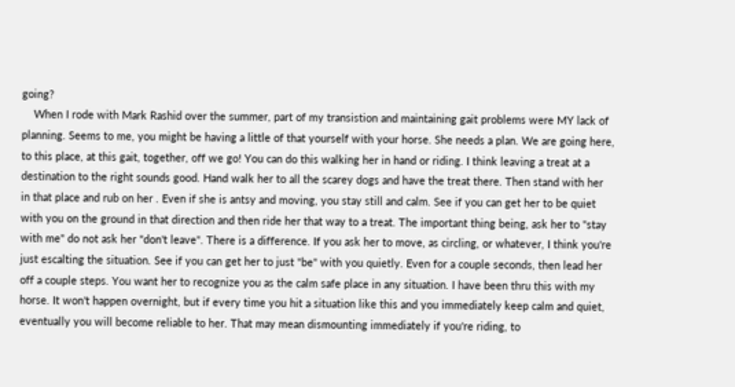going?
    When I rode with Mark Rashid over the summer, part of my transistion and maintaining gait problems were MY lack of planning. Seems to me, you might be having a little of that yourself with your horse. She needs a plan. We are going here, to this place, at this gait, together, off we go! You can do this walking her in hand or riding. I think leaving a treat at a destination to the right sounds good. Hand walk her to all the scarey dogs and have the treat there. Then stand with her in that place and rub on her . Even if she is antsy and moving, you stay still and calm. See if you can get her to be quiet with you on the ground in that direction and then ride her that way to a treat. The important thing being, ask her to "stay with me" do not ask her "don't leave". There is a difference. If you ask her to move, as circling, or whatever, I think you're just escalting the situation. See if you can get her to just "be" with you quietly. Even for a couple seconds, then lead her off a couple steps. You want her to recognize you as the calm safe place in any situation. I have been thru this with my horse. It won't happen overnight, but if every time you hit a situation like this and you immediately keep calm and quiet, eventually you will become reliable to her. That may mean dismounting immediately if you're riding, to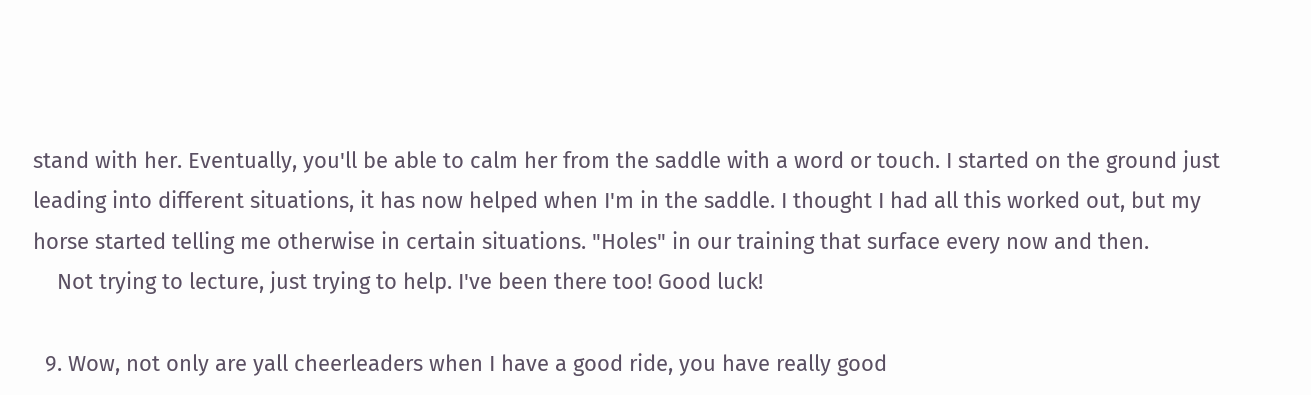stand with her. Eventually, you'll be able to calm her from the saddle with a word or touch. I started on the ground just leading into different situations, it has now helped when I'm in the saddle. I thought I had all this worked out, but my horse started telling me otherwise in certain situations. "Holes" in our training that surface every now and then.
    Not trying to lecture, just trying to help. I've been there too! Good luck!

  9. Wow, not only are yall cheerleaders when I have a good ride, you have really good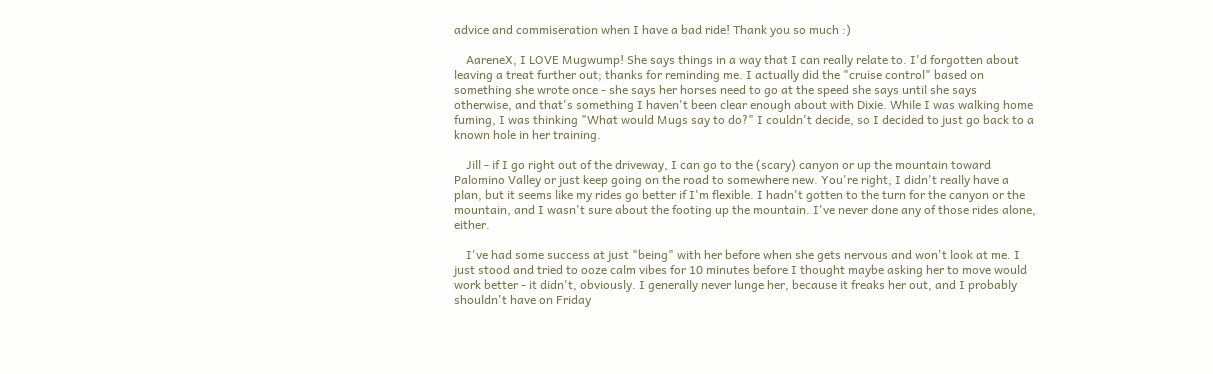advice and commiseration when I have a bad ride! Thank you so much :)

    AareneX, I LOVE Mugwump! She says things in a way that I can really relate to. I'd forgotten about leaving a treat further out; thanks for reminding me. I actually did the "cruise control" based on something she wrote once - she says her horses need to go at the speed she says until she says otherwise, and that's something I haven't been clear enough about with Dixie. While I was walking home fuming, I was thinking "What would Mugs say to do?" I couldn't decide, so I decided to just go back to a known hole in her training.

    Jill - if I go right out of the driveway, I can go to the (scary) canyon or up the mountain toward Palomino Valley or just keep going on the road to somewhere new. You're right, I didn't really have a plan, but it seems like my rides go better if I'm flexible. I hadn't gotten to the turn for the canyon or the mountain, and I wasn't sure about the footing up the mountain. I've never done any of those rides alone, either.

    I've had some success at just "being" with her before when she gets nervous and won't look at me. I just stood and tried to ooze calm vibes for 10 minutes before I thought maybe asking her to move would work better - it didn't, obviously. I generally never lunge her, because it freaks her out, and I probably shouldn't have on Friday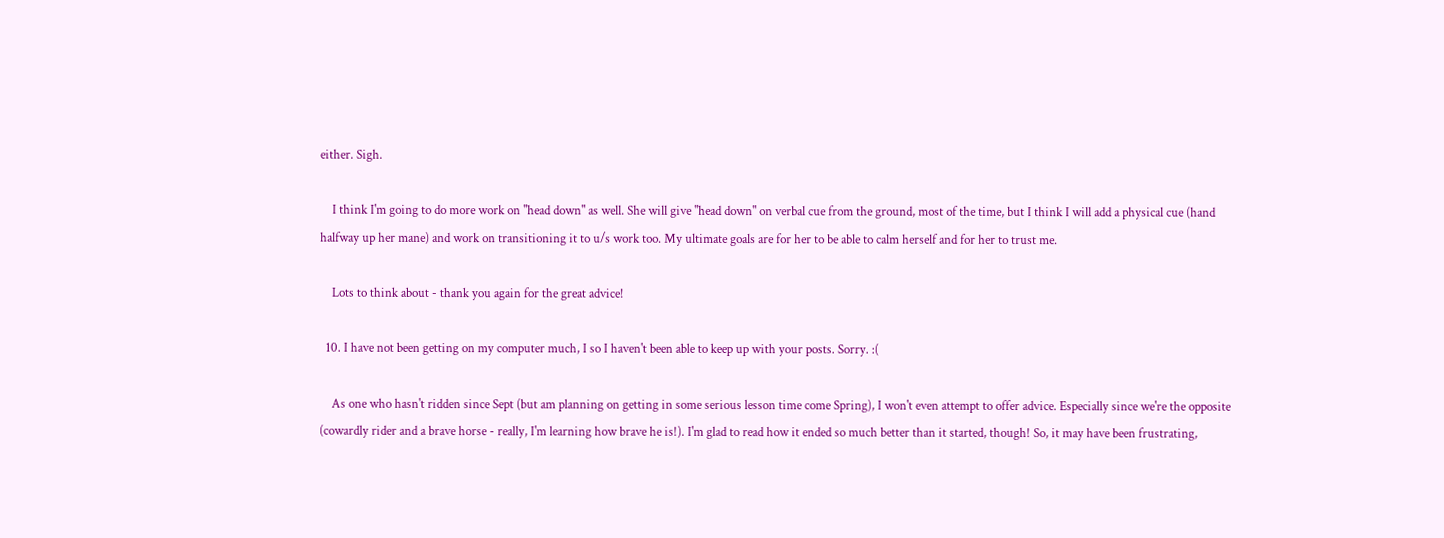either. Sigh.

    I think I'm going to do more work on "head down" as well. She will give "head down" on verbal cue from the ground, most of the time, but I think I will add a physical cue (hand halfway up her mane) and work on transitioning it to u/s work too. My ultimate goals are for her to be able to calm herself and for her to trust me.

    Lots to think about - thank you again for the great advice!

  10. I have not been getting on my computer much, I so I haven't been able to keep up with your posts. Sorry. :(

    As one who hasn't ridden since Sept (but am planning on getting in some serious lesson time come Spring), I won't even attempt to offer advice. Especially since we're the opposite (cowardly rider and a brave horse - really, I'm learning how brave he is!). I'm glad to read how it ended so much better than it started, though! So, it may have been frustrating,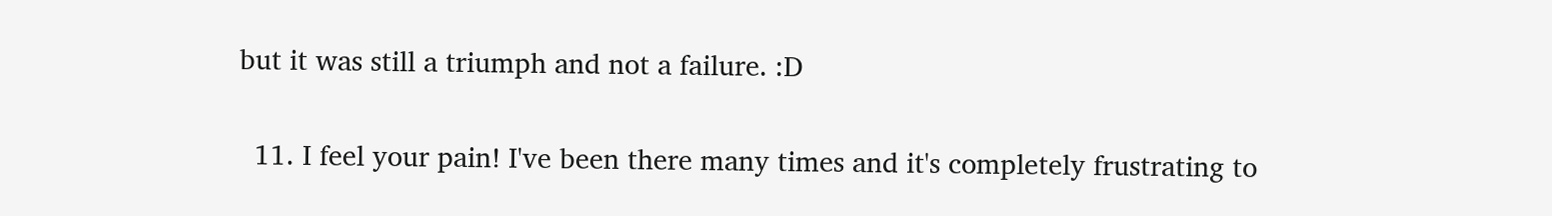but it was still a triumph and not a failure. :D

  11. I feel your pain! I've been there many times and it's completely frustrating to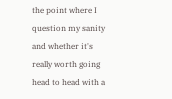the point where I question my sanity and whether it's really worth going head to head with a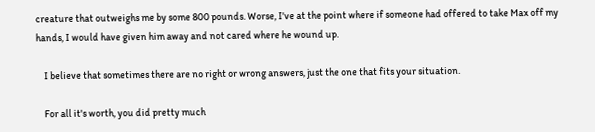creature that outweighs me by some 800 pounds. Worse, I've at the point where if someone had offered to take Max off my hands, I would have given him away and not cared where he wound up.

    I believe that sometimes there are no right or wrong answers, just the one that fits your situation.

    For all it's worth, you did pretty much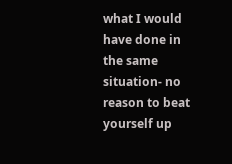what I would have done in the same situation- no reason to beat yourself up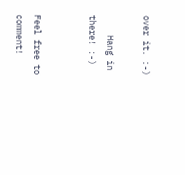over it. :-)

    Hang in there! :-)


Feel free to comment!